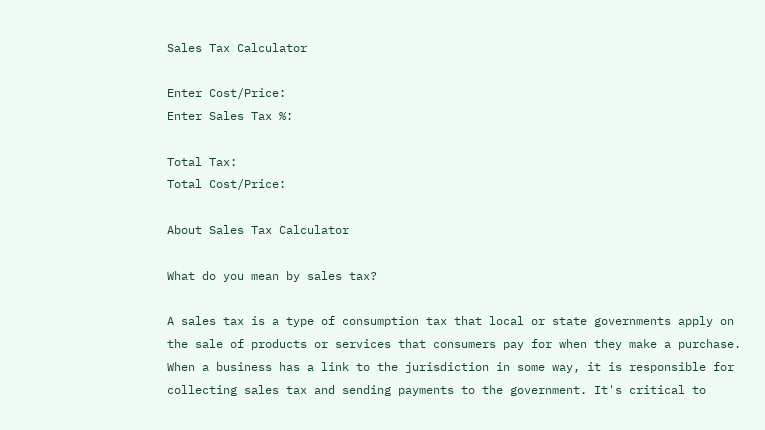Sales Tax Calculator

Enter Cost/Price:
Enter Sales Tax %:

Total Tax:
Total Cost/Price:

About Sales Tax Calculator

What do you mean by sales tax?

A sales tax is a type of consumption tax that local or state governments apply on the sale of products or services that consumers pay for when they make a purchase. When a business has a link to the jurisdiction in some way, it is responsible for collecting sales tax and sending payments to the government. It's critical to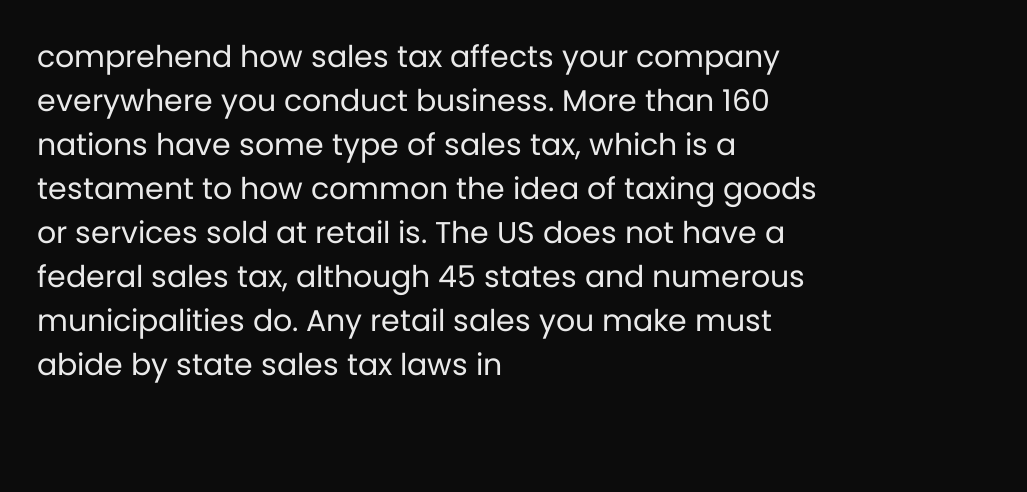comprehend how sales tax affects your company everywhere you conduct business. More than 160 nations have some type of sales tax, which is a testament to how common the idea of taxing goods or services sold at retail is. The US does not have a federal sales tax, although 45 states and numerous municipalities do. Any retail sales you make must abide by state sales tax laws in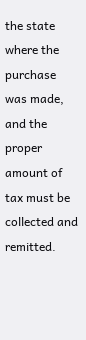the state where the purchase was made, and the proper amount of tax must be collected and remitted.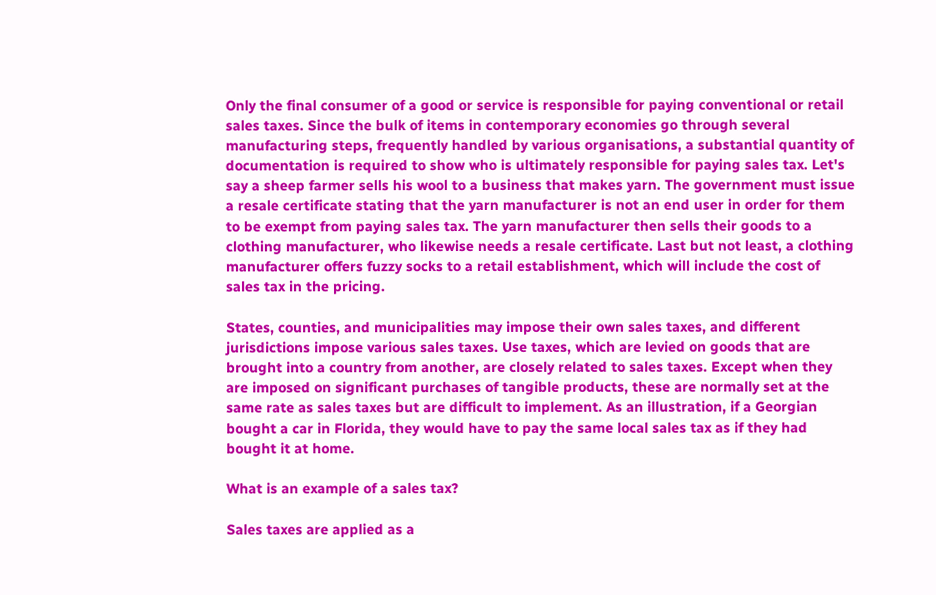Only the final consumer of a good or service is responsible for paying conventional or retail sales taxes. Since the bulk of items in contemporary economies go through several manufacturing steps, frequently handled by various organisations, a substantial quantity of documentation is required to show who is ultimately responsible for paying sales tax. Let's say a sheep farmer sells his wool to a business that makes yarn. The government must issue a resale certificate stating that the yarn manufacturer is not an end user in order for them to be exempt from paying sales tax. The yarn manufacturer then sells their goods to a clothing manufacturer, who likewise needs a resale certificate. Last but not least, a clothing manufacturer offers fuzzy socks to a retail establishment, which will include the cost of sales tax in the pricing.

States, counties, and municipalities may impose their own sales taxes, and different jurisdictions impose various sales taxes. Use taxes, which are levied on goods that are brought into a country from another, are closely related to sales taxes. Except when they are imposed on significant purchases of tangible products, these are normally set at the same rate as sales taxes but are difficult to implement. As an illustration, if a Georgian bought a car in Florida, they would have to pay the same local sales tax as if they had bought it at home.

What is an example of a sales tax?

Sales taxes are applied as a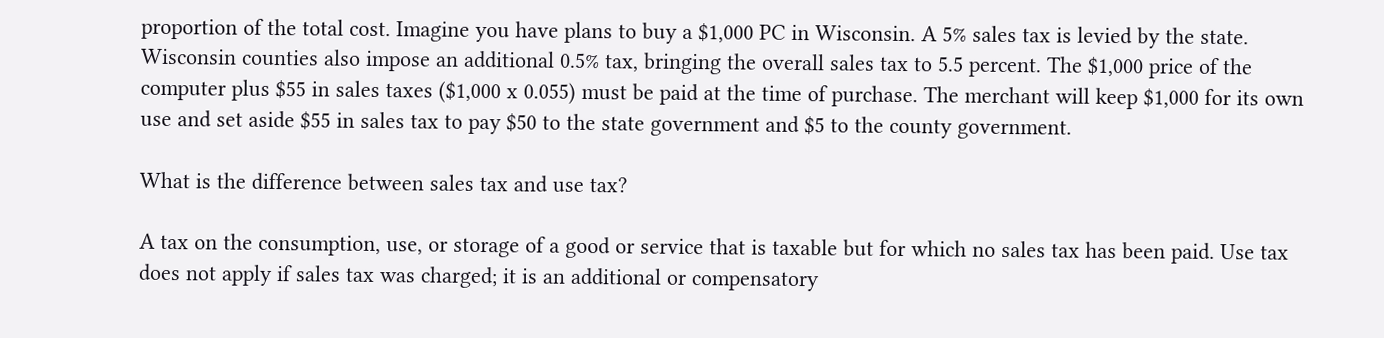proportion of the total cost. Imagine you have plans to buy a $1,000 PC in Wisconsin. A 5% sales tax is levied by the state. Wisconsin counties also impose an additional 0.5% tax, bringing the overall sales tax to 5.5 percent. The $1,000 price of the computer plus $55 in sales taxes ($1,000 x 0.055) must be paid at the time of purchase. The merchant will keep $1,000 for its own use and set aside $55 in sales tax to pay $50 to the state government and $5 to the county government.

What is the difference between sales tax and use tax?

A tax on the consumption, use, or storage of a good or service that is taxable but for which no sales tax has been paid. Use tax does not apply if sales tax was charged; it is an additional or compensatory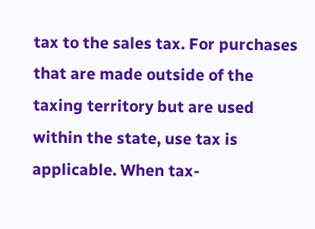tax to the sales tax. For purchases that are made outside of the taxing territory but are used within the state, use tax is applicable. When tax-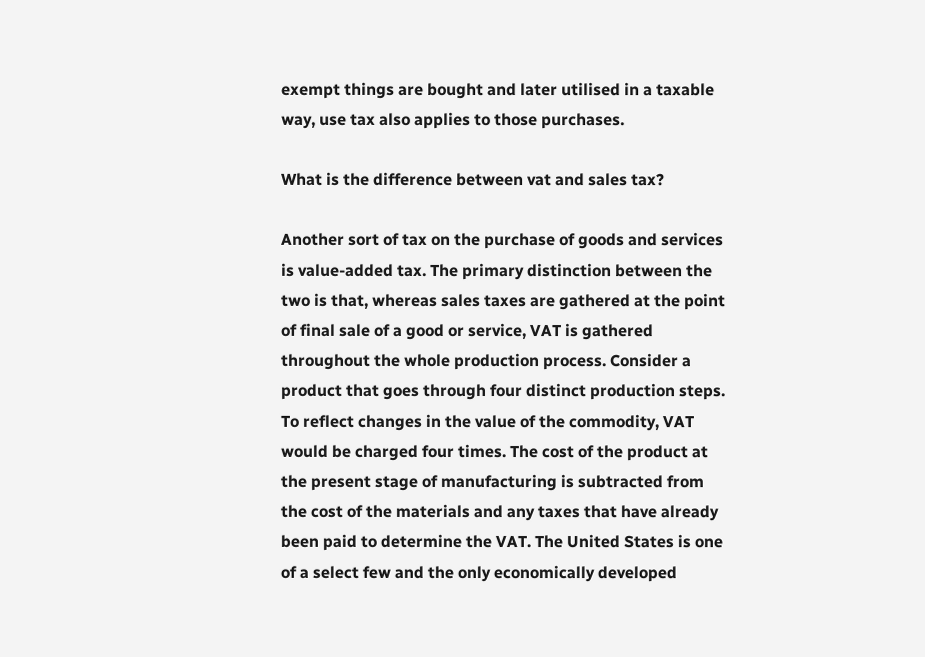exempt things are bought and later utilised in a taxable way, use tax also applies to those purchases.

What is the difference between vat and sales tax?

Another sort of tax on the purchase of goods and services is value-added tax. The primary distinction between the two is that, whereas sales taxes are gathered at the point of final sale of a good or service, VAT is gathered throughout the whole production process. Consider a product that goes through four distinct production steps. To reflect changes in the value of the commodity, VAT would be charged four times. The cost of the product at the present stage of manufacturing is subtracted from the cost of the materials and any taxes that have already been paid to determine the VAT. The United States is one of a select few and the only economically developed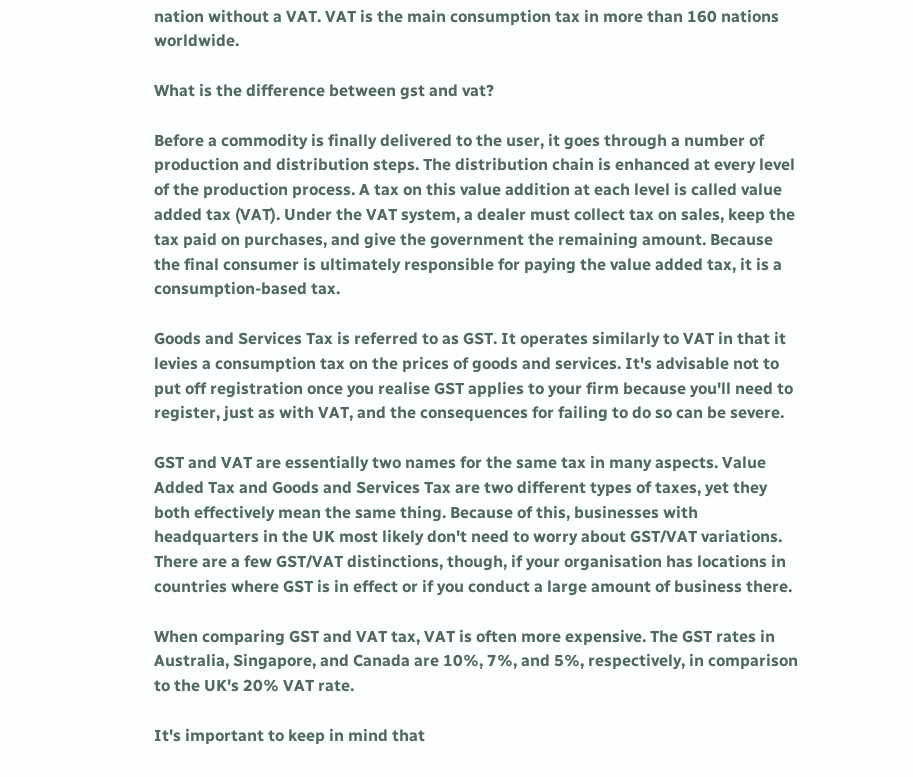nation without a VAT. VAT is the main consumption tax in more than 160 nations worldwide.

What is the difference between gst and vat?

Before a commodity is finally delivered to the user, it goes through a number of production and distribution steps. The distribution chain is enhanced at every level of the production process. A tax on this value addition at each level is called value added tax (VAT). Under the VAT system, a dealer must collect tax on sales, keep the tax paid on purchases, and give the government the remaining amount. Because the final consumer is ultimately responsible for paying the value added tax, it is a consumption-based tax.

Goods and Services Tax is referred to as GST. It operates similarly to VAT in that it levies a consumption tax on the prices of goods and services. It's advisable not to put off registration once you realise GST applies to your firm because you'll need to register, just as with VAT, and the consequences for failing to do so can be severe.

GST and VAT are essentially two names for the same tax in many aspects. Value Added Tax and Goods and Services Tax are two different types of taxes, yet they both effectively mean the same thing. Because of this, businesses with headquarters in the UK most likely don't need to worry about GST/VAT variations. There are a few GST/VAT distinctions, though, if your organisation has locations in countries where GST is in effect or if you conduct a large amount of business there.

When comparing GST and VAT tax, VAT is often more expensive. The GST rates in Australia, Singapore, and Canada are 10%, 7%, and 5%, respectively, in comparison to the UK's 20% VAT rate.

It's important to keep in mind that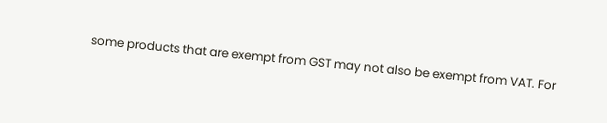some products that are exempt from GST may not also be exempt from VAT. For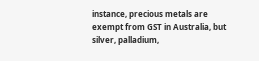instance, precious metals are exempt from GST in Australia, but silver, palladium,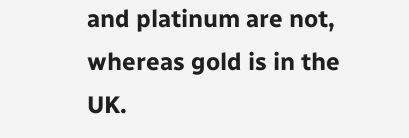and platinum are not, whereas gold is in the UK.